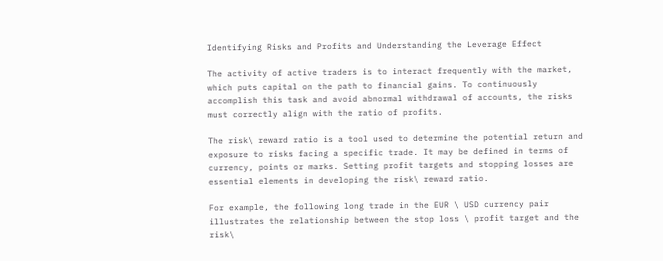Identifying Risks and Profits and Understanding the Leverage Effect

The activity of active traders is to interact frequently with the market, which puts capital on the path to financial gains. To continuously accomplish this task and avoid abnormal withdrawal of accounts, the risks must correctly align with the ratio of profits.

The risk\ reward ratio is a tool used to determine the potential return and exposure to risks facing a specific trade. It may be defined in terms of currency, points or marks. Setting profit targets and stopping losses are essential elements in developing the risk\ reward ratio.

For example, the following long trade in the EUR \ USD currency pair illustrates the relationship between the stop loss \ profit target and the risk\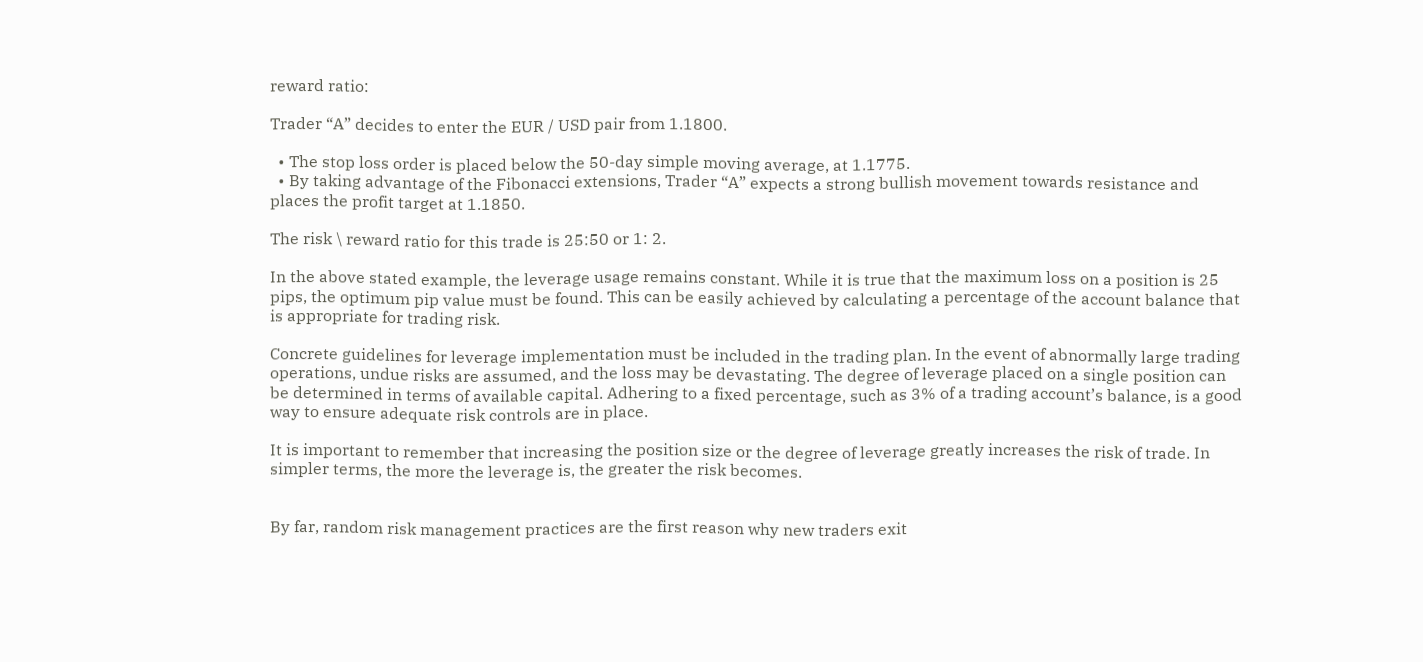reward ratio:

Trader “A” decides to enter the EUR / USD pair from 1.1800.

  • The stop loss order is placed below the 50-day simple moving average, at 1.1775.
  • By taking advantage of the Fibonacci extensions, Trader “A” expects a strong bullish movement towards resistance and places the profit target at 1.1850.

The risk \ reward ratio for this trade is 25:50 or 1: 2.

In the above stated example, the leverage usage remains constant. While it is true that the maximum loss on a position is 25 pips, the optimum pip value must be found. This can be easily achieved by calculating a percentage of the account balance that is appropriate for trading risk.

Concrete guidelines for leverage implementation must be included in the trading plan. In the event of abnormally large trading operations, undue risks are assumed, and the loss may be devastating. The degree of leverage placed on a single position can be determined in terms of available capital. Adhering to a fixed percentage, such as 3% of a trading account’s balance, is a good way to ensure adequate risk controls are in place.

It is important to remember that increasing the position size or the degree of leverage greatly increases the risk of trade. In simpler terms, the more the leverage is, the greater the risk becomes.


By far, random risk management practices are the first reason why new traders exit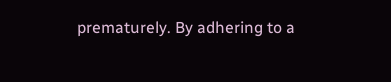prematurely. By adhering to a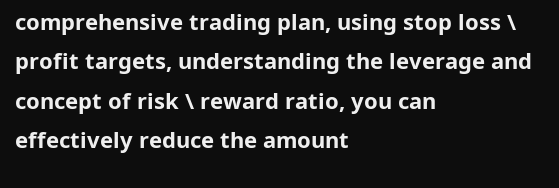comprehensive trading plan, using stop loss \ profit targets, understanding the leverage and concept of risk \ reward ratio, you can effectively reduce the amount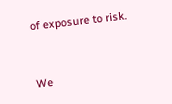of exposure to risk.


We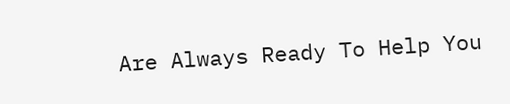Are Always Ready To Help You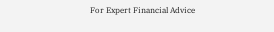For Expert Financial Advice